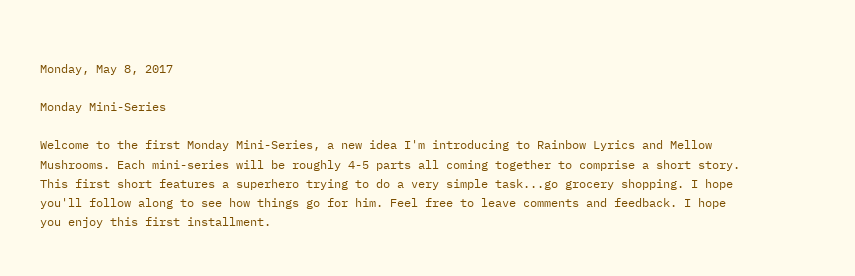Monday, May 8, 2017

Monday Mini-Series

Welcome to the first Monday Mini-Series, a new idea I'm introducing to Rainbow Lyrics and Mellow Mushrooms. Each mini-series will be roughly 4-5 parts all coming together to comprise a short story. This first short features a superhero trying to do a very simple task...go grocery shopping. I hope you'll follow along to see how things go for him. Feel free to leave comments and feedback. I hope you enjoy this first installment.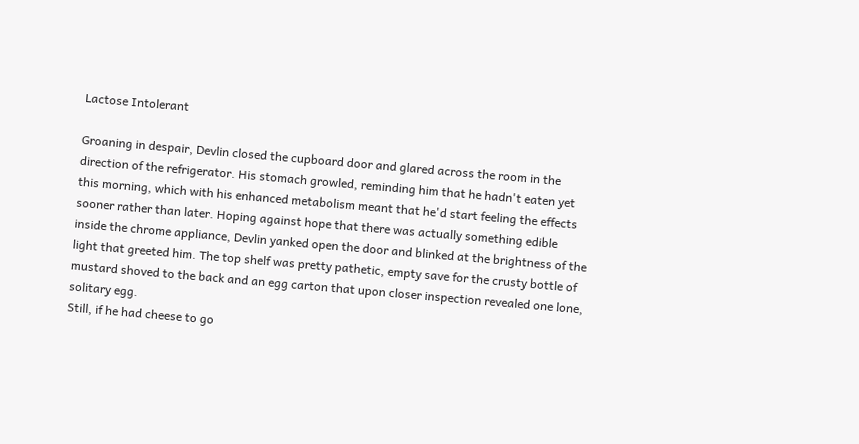Lactose Intolerant

Groaning in despair, Devlin closed the cupboard door and glared across the room in the direction of the refrigerator. His stomach growled, reminding him that he hadn't eaten yet this morning, which with his enhanced metabolism meant that he'd start feeling the effects sooner rather than later. Hoping against hope that there was actually something edible inside the chrome appliance, Devlin yanked open the door and blinked at the brightness of the light that greeted him. The top shelf was pretty pathetic, empty save for the crusty bottle of mustard shoved to the back and an egg carton that upon closer inspection revealed one lone, solitary egg.
Still, if he had cheese to go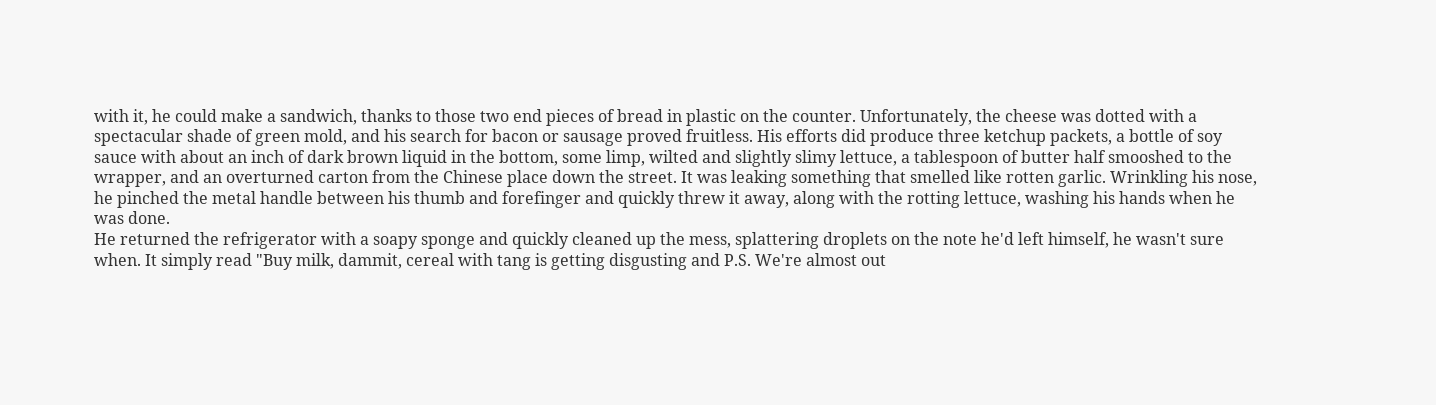with it, he could make a sandwich, thanks to those two end pieces of bread in plastic on the counter. Unfortunately, the cheese was dotted with a spectacular shade of green mold, and his search for bacon or sausage proved fruitless. His efforts did produce three ketchup packets, a bottle of soy sauce with about an inch of dark brown liquid in the bottom, some limp, wilted and slightly slimy lettuce, a tablespoon of butter half smooshed to the wrapper, and an overturned carton from the Chinese place down the street. It was leaking something that smelled like rotten garlic. Wrinkling his nose, he pinched the metal handle between his thumb and forefinger and quickly threw it away, along with the rotting lettuce, washing his hands when he was done.
He returned the refrigerator with a soapy sponge and quickly cleaned up the mess, splattering droplets on the note he'd left himself, he wasn't sure when. It simply read "Buy milk, dammit, cereal with tang is getting disgusting and P.S. We're almost out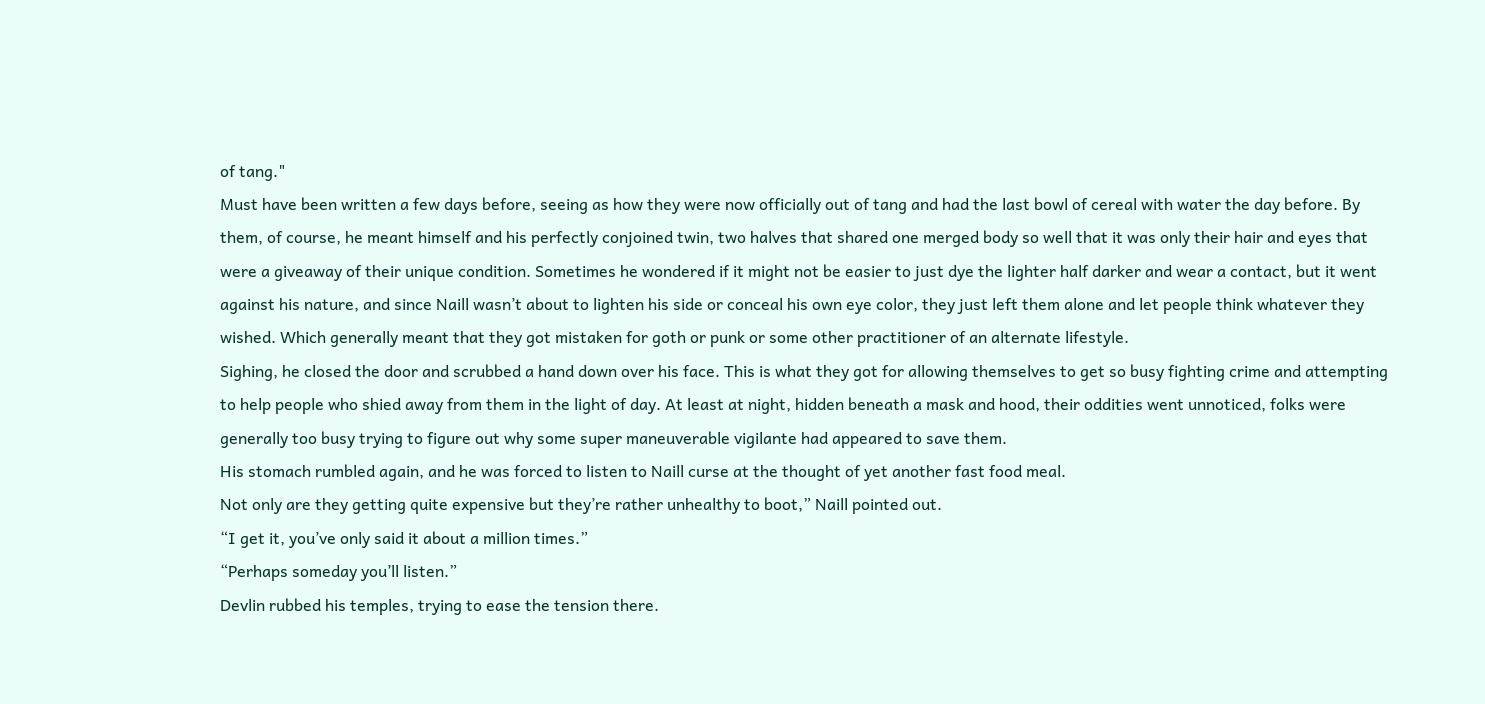of tang."
Must have been written a few days before, seeing as how they were now officially out of tang and had the last bowl of cereal with water the day before. By them, of course, he meant himself and his perfectly conjoined twin, two halves that shared one merged body so well that it was only their hair and eyes that were a giveaway of their unique condition. Sometimes he wondered if it might not be easier to just dye the lighter half darker and wear a contact, but it went against his nature, and since Naill wasn’t about to lighten his side or conceal his own eye color, they just left them alone and let people think whatever they wished. Which generally meant that they got mistaken for goth or punk or some other practitioner of an alternate lifestyle.
Sighing, he closed the door and scrubbed a hand down over his face. This is what they got for allowing themselves to get so busy fighting crime and attempting to help people who shied away from them in the light of day. At least at night, hidden beneath a mask and hood, their oddities went unnoticed, folks were generally too busy trying to figure out why some super maneuverable vigilante had appeared to save them.
His stomach rumbled again, and he was forced to listen to Naill curse at the thought of yet another fast food meal.
Not only are they getting quite expensive but they’re rather unhealthy to boot,” Naill pointed out.
“I get it, you’ve only said it about a million times.”
“Perhaps someday you’ll listen.”
Devlin rubbed his temples, trying to ease the tension there.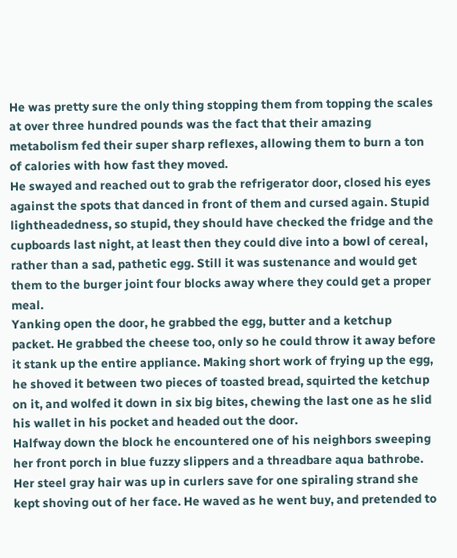He was pretty sure the only thing stopping them from topping the scales at over three hundred pounds was the fact that their amazing metabolism fed their super sharp reflexes, allowing them to burn a ton of calories with how fast they moved.
He swayed and reached out to grab the refrigerator door, closed his eyes against the spots that danced in front of them and cursed again. Stupid lightheadedness, so stupid, they should have checked the fridge and the cupboards last night, at least then they could dive into a bowl of cereal, rather than a sad, pathetic egg. Still it was sustenance and would get them to the burger joint four blocks away where they could get a proper meal.
Yanking open the door, he grabbed the egg, butter and a ketchup packet. He grabbed the cheese too, only so he could throw it away before it stank up the entire appliance. Making short work of frying up the egg, he shoved it between two pieces of toasted bread, squirted the ketchup on it, and wolfed it down in six big bites, chewing the last one as he slid his wallet in his pocket and headed out the door.
Halfway down the block he encountered one of his neighbors sweeping her front porch in blue fuzzy slippers and a threadbare aqua bathrobe. Her steel gray hair was up in curlers save for one spiraling strand she kept shoving out of her face. He waved as he went buy, and pretended to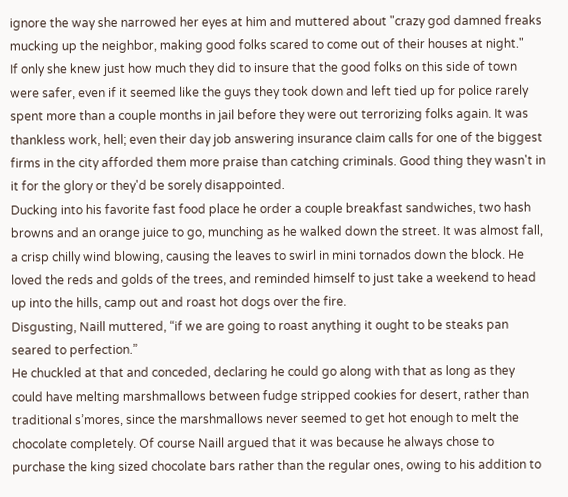ignore the way she narrowed her eyes at him and muttered about "crazy god damned freaks mucking up the neighbor, making good folks scared to come out of their houses at night."
If only she knew just how much they did to insure that the good folks on this side of town were safer, even if it seemed like the guys they took down and left tied up for police rarely spent more than a couple months in jail before they were out terrorizing folks again. It was thankless work, hell; even their day job answering insurance claim calls for one of the biggest firms in the city afforded them more praise than catching criminals. Good thing they wasn't in it for the glory or they'd be sorely disappointed.
Ducking into his favorite fast food place he order a couple breakfast sandwiches, two hash browns and an orange juice to go, munching as he walked down the street. It was almost fall, a crisp chilly wind blowing, causing the leaves to swirl in mini tornados down the block. He loved the reds and golds of the trees, and reminded himself to just take a weekend to head up into the hills, camp out and roast hot dogs over the fire.
Disgusting, Naill muttered, “if we are going to roast anything it ought to be steaks pan seared to perfection.”
He chuckled at that and conceded, declaring he could go along with that as long as they could have melting marshmallows between fudge stripped cookies for desert, rather than traditional s’mores, since the marshmallows never seemed to get hot enough to melt the chocolate completely. Of course Naill argued that it was because he always chose to purchase the king sized chocolate bars rather than the regular ones, owing to his addition to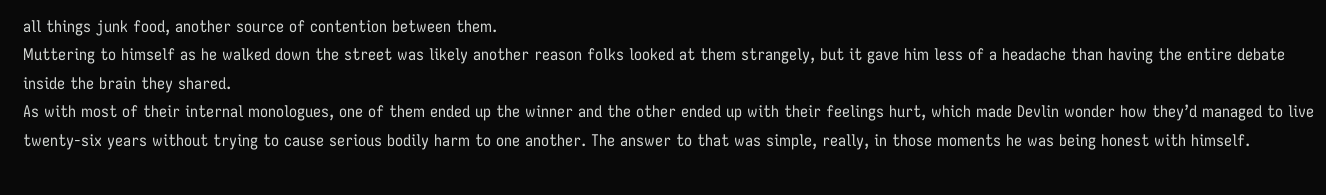all things junk food, another source of contention between them.
Muttering to himself as he walked down the street was likely another reason folks looked at them strangely, but it gave him less of a headache than having the entire debate inside the brain they shared.
As with most of their internal monologues, one of them ended up the winner and the other ended up with their feelings hurt, which made Devlin wonder how they’d managed to live twenty-six years without trying to cause serious bodily harm to one another. The answer to that was simple, really, in those moments he was being honest with himself.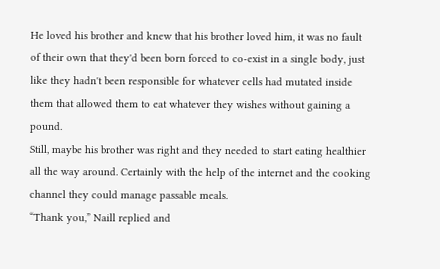He loved his brother and knew that his brother loved him, it was no fault of their own that they'd been born forced to co-exist in a single body, just like they hadn't been responsible for whatever cells had mutated inside them that allowed them to eat whatever they wishes without gaining a pound.
Still, maybe his brother was right and they needed to start eating healthier all the way around. Certainly with the help of the internet and the cooking channel they could manage passable meals.
“Thank you,” Naill replied and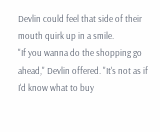Devlin could feel that side of their mouth quirk up in a smile.
"If you wanna do the shopping go ahead," Devlin offered. "It's not as if I'd know what to buy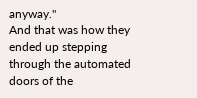anyway."
And that was how they ended up stepping through the automated doors of the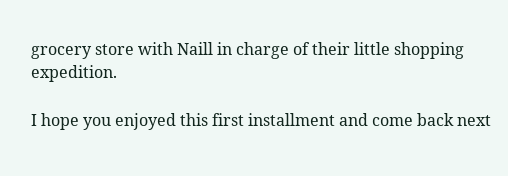grocery store with Naill in charge of their little shopping expedition.

I hope you enjoyed this first installment and come back next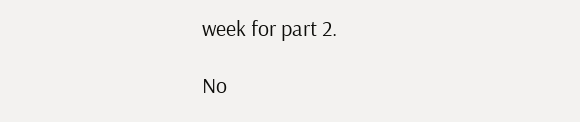week for part 2.

No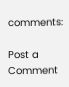comments:

Post a Comment